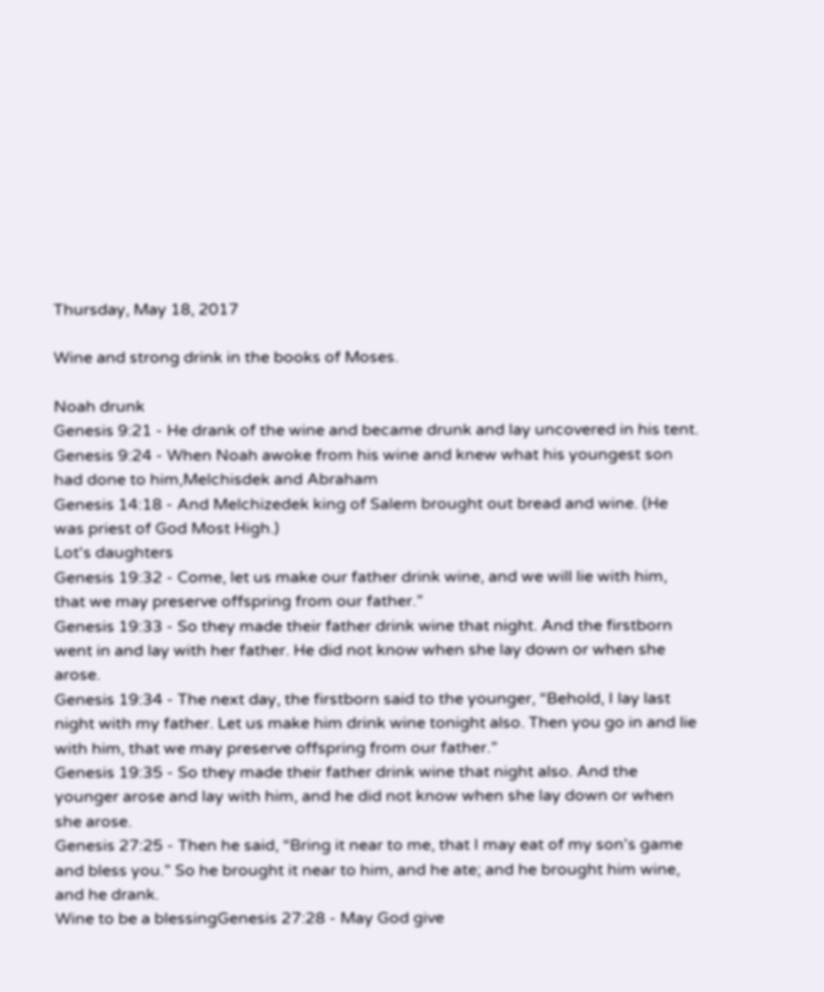Thursday, May 18, 2017

Wine and strong drink in the books of Moses.

Noah drunk
Genesis 9:21 - He drank of the wine and became drunk and lay uncovered in his tent.
Genesis 9:24 - When Noah awoke from his wine and knew what his youngest son had done to him,Melchisdek and Abraham
Genesis 14:18 - And Melchizedek king of Salem brought out bread and wine. (He was priest of God Most High.)
Lot's daughters
Genesis 19:32 - Come, let us make our father drink wine, and we will lie with him, that we may preserve offspring from our father.”
Genesis 19:33 - So they made their father drink wine that night. And the firstborn went in and lay with her father. He did not know when she lay down or when she arose.
Genesis 19:34 - The next day, the firstborn said to the younger, “Behold, I lay last night with my father. Let us make him drink wine tonight also. Then you go in and lie with him, that we may preserve offspring from our father.”
Genesis 19:35 - So they made their father drink wine that night also. And the younger arose and lay with him, and he did not know when she lay down or when she arose.
Genesis 27:25 - Then he said, “Bring it near to me, that I may eat of my son's game and bless you.” So he brought it near to him, and he ate; and he brought him wine, and he drank.
Wine to be a blessingGenesis 27:28 - May God give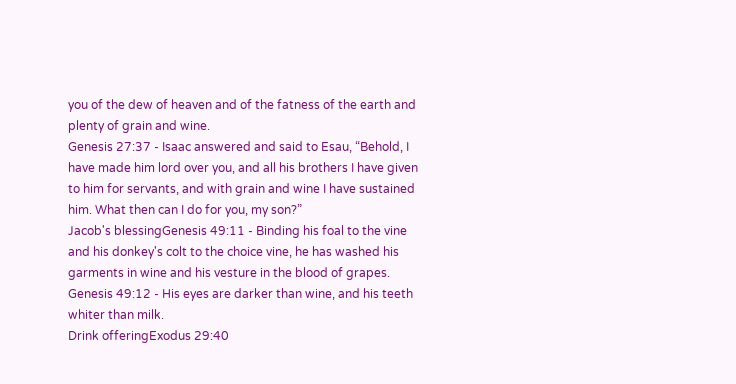you of the dew of heaven and of the fatness of the earth and plenty of grain and wine.
Genesis 27:37 - Isaac answered and said to Esau, “Behold, I have made him lord over you, and all his brothers I have given to him for servants, and with grain and wine I have sustained him. What then can I do for you, my son?”
Jacob's blessingGenesis 49:11 - Binding his foal to the vine and his donkey's colt to the choice vine, he has washed his garments in wine and his vesture in the blood of grapes.
Genesis 49:12 - His eyes are darker than wine, and his teeth whiter than milk.
Drink offeringExodus 29:40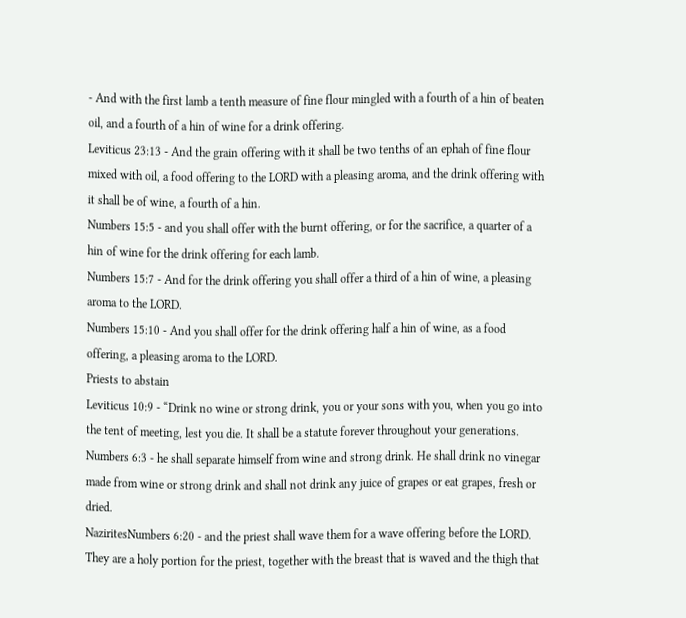- And with the first lamb a tenth measure of fine flour mingled with a fourth of a hin of beaten oil, and a fourth of a hin of wine for a drink offering.
Leviticus 23:13 - And the grain offering with it shall be two tenths of an ephah of fine flour mixed with oil, a food offering to the LORD with a pleasing aroma, and the drink offering with it shall be of wine, a fourth of a hin.
Numbers 15:5 - and you shall offer with the burnt offering, or for the sacrifice, a quarter of a hin of wine for the drink offering for each lamb.
Numbers 15:7 - And for the drink offering you shall offer a third of a hin of wine, a pleasing aroma to the LORD.
Numbers 15:10 - And you shall offer for the drink offering half a hin of wine, as a food offering, a pleasing aroma to the LORD.
Priests to abstain
Leviticus 10:9 - “Drink no wine or strong drink, you or your sons with you, when you go into the tent of meeting, lest you die. It shall be a statute forever throughout your generations.
Numbers 6:3 - he shall separate himself from wine and strong drink. He shall drink no vinegar made from wine or strong drink and shall not drink any juice of grapes or eat grapes, fresh or dried.
NaziritesNumbers 6:20 - and the priest shall wave them for a wave offering before the LORD. They are a holy portion for the priest, together with the breast that is waved and the thigh that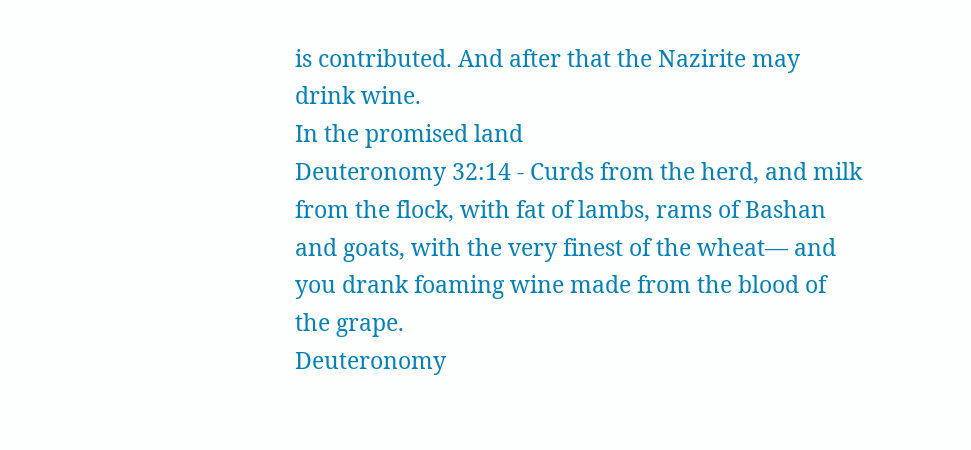is contributed. And after that the Nazirite may drink wine.
In the promised land
Deuteronomy 32:14 - Curds from the herd, and milk from the flock, with fat of lambs, rams of Bashan and goats, with the very finest of the wheat— and you drank foaming wine made from the blood of the grape.
Deuteronomy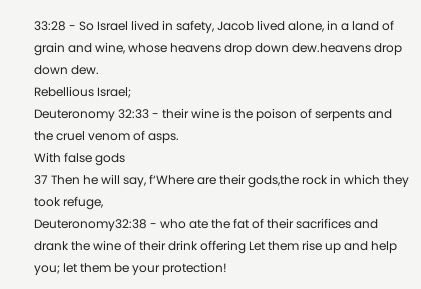33:28 - So Israel lived in safety, Jacob lived alone, in a land of grain and wine, whose heavens drop down dew.heavens drop down dew.
Rebellious Israel;
Deuteronomy 32:33 - their wine is the poison of serpents and the cruel venom of asps.
With false gods
37 Then he will say, f‘Where are their gods,the rock in which they took refuge,
Deuteronomy32:38 - who ate the fat of their sacrifices and drank the wine of their drink offering Let them rise up and help you; let them be your protection!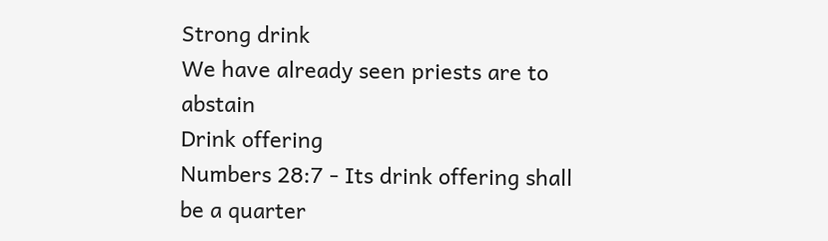Strong drink
We have already seen priests are to abstain
Drink offering
Numbers 28:7 - Its drink offering shall be a quarter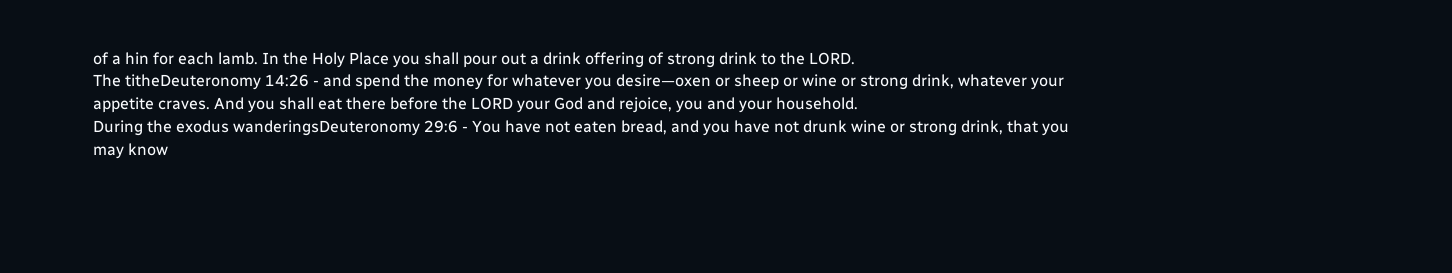of a hin for each lamb. In the Holy Place you shall pour out a drink offering of strong drink to the LORD.
The titheDeuteronomy 14:26 - and spend the money for whatever you desire—oxen or sheep or wine or strong drink, whatever your appetite craves. And you shall eat there before the LORD your God and rejoice, you and your household.
During the exodus wanderingsDeuteronomy 29:6 - You have not eaten bread, and you have not drunk wine or strong drink, that you may know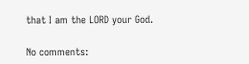that I am the LORD your God.

No comments: